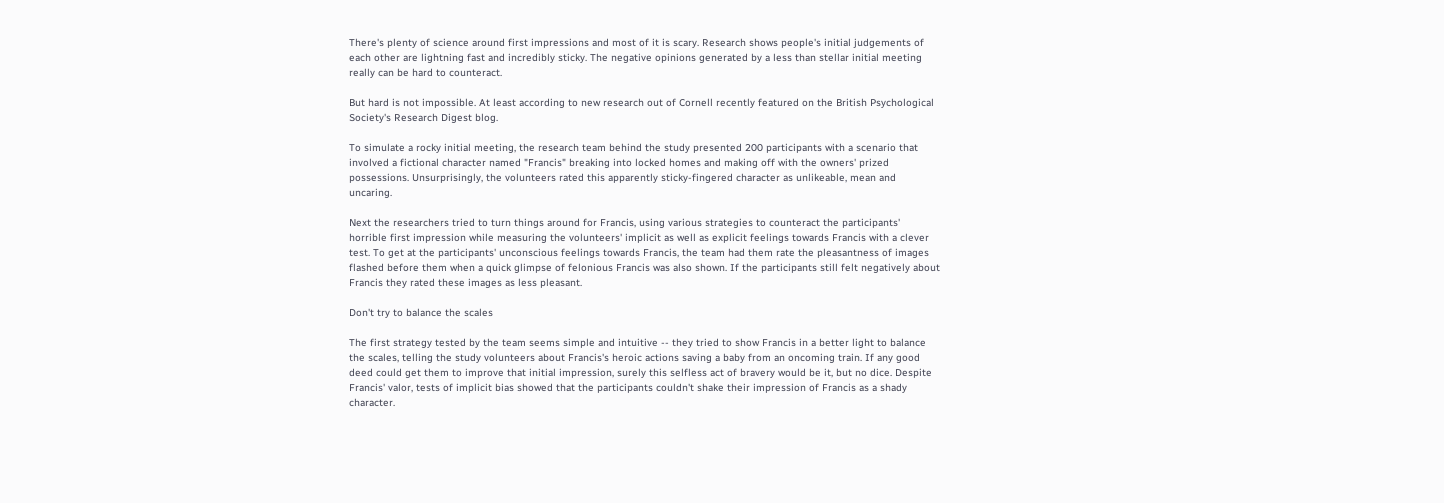There's plenty of science around first impressions and most of it is scary. Research shows people's initial judgements of each other are lightning fast and incredibly sticky. The negative opinions generated by a less than stellar initial meeting really can be hard to counteract.

But hard is not impossible. At least according to new research out of Cornell recently featured on the British Psychological Society's Research Digest blog.

To simulate a rocky initial meeting, the research team behind the study presented 200 participants with a scenario that involved a fictional character named "Francis" breaking into locked homes and making off with the owners' prized possessions. Unsurprisingly, the volunteers rated this apparently sticky-fingered character as unlikeable, mean and uncaring.

Next the researchers tried to turn things around for Francis, using various strategies to counteract the participants' horrible first impression while measuring the volunteers' implicit as well as explicit feelings towards Francis with a clever test. To get at the participants' unconscious feelings towards Francis, the team had them rate the pleasantness of images flashed before them when a quick glimpse of felonious Francis was also shown. If the participants still felt negatively about Francis they rated these images as less pleasant.

Don't try to balance the scales

The first strategy tested by the team seems simple and intuitive -- they tried to show Francis in a better light to balance the scales, telling the study volunteers about Francis's heroic actions saving a baby from an oncoming train. If any good deed could get them to improve that initial impression, surely this selfless act of bravery would be it, but no dice. Despite Francis' valor, tests of implicit bias showed that the participants couldn't shake their impression of Francis as a shady character.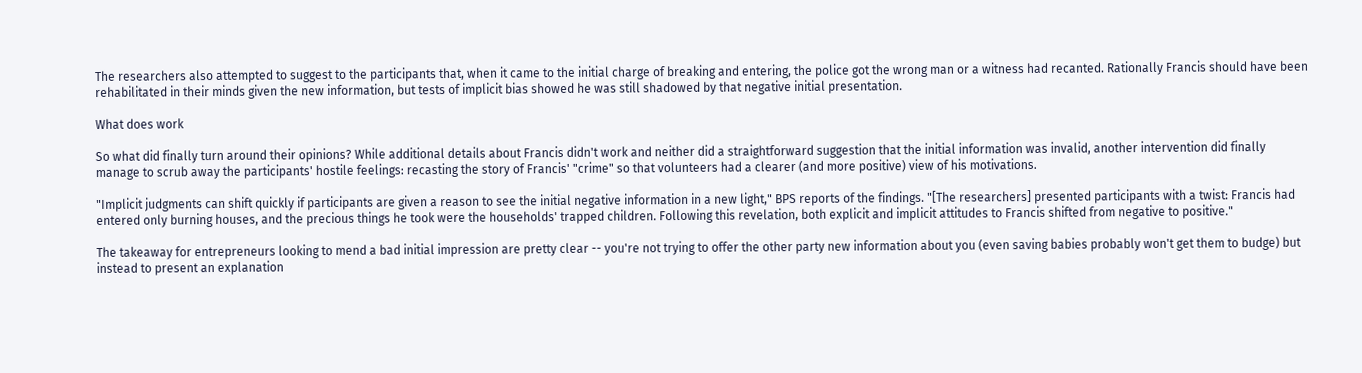The researchers also attempted to suggest to the participants that, when it came to the initial charge of breaking and entering, the police got the wrong man or a witness had recanted. Rationally Francis should have been rehabilitated in their minds given the new information, but tests of implicit bias showed he was still shadowed by that negative initial presentation.

What does work

So what did finally turn around their opinions? While additional details about Francis didn't work and neither did a straightforward suggestion that the initial information was invalid, another intervention did finally manage to scrub away the participants' hostile feelings: recasting the story of Francis' "crime" so that volunteers had a clearer (and more positive) view of his motivations.

"Implicit judgments can shift quickly if participants are given a reason to see the initial negative information in a new light," BPS reports of the findings. "[The researchers] presented participants with a twist: Francis had entered only burning houses, and the precious things he took were the households' trapped children. Following this revelation, both explicit and implicit attitudes to Francis shifted from negative to positive."

The takeaway for entrepreneurs looking to mend a bad initial impression are pretty clear -- you're not trying to offer the other party new information about you (even saving babies probably won't get them to budge) but instead to present an explanation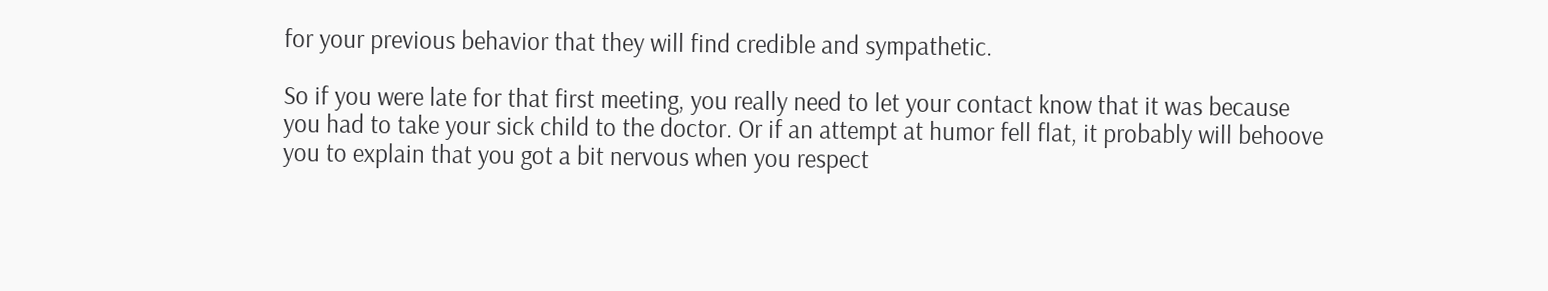for your previous behavior that they will find credible and sympathetic.

So if you were late for that first meeting, you really need to let your contact know that it was because you had to take your sick child to the doctor. Or if an attempt at humor fell flat, it probably will behoove you to explain that you got a bit nervous when you respect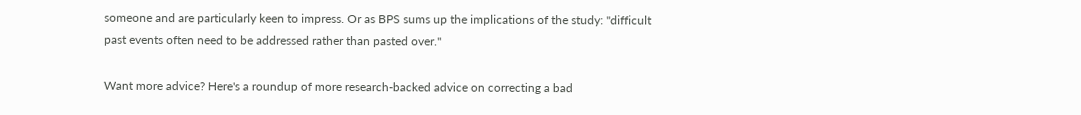someone and are particularly keen to impress. Or as BPS sums up the implications of the study: "difficult past events often need to be addressed rather than pasted over."

Want more advice? Here's a roundup of more research-backed advice on correcting a bad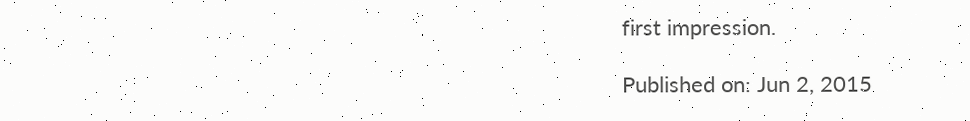first impression.

Published on: Jun 2, 2015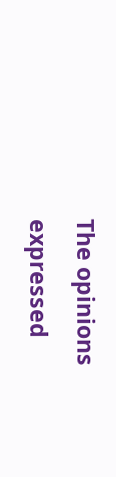The opinions expressed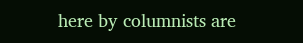here by columnists are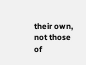their own, not those of